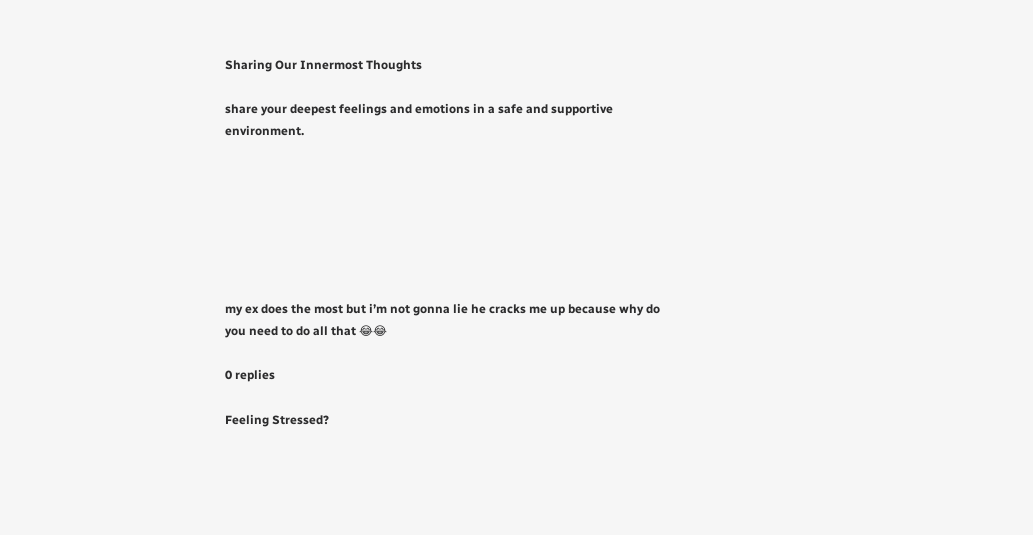Sharing Our Innermost Thoughts

share your deepest feelings and emotions in a safe and supportive environment.







my ex does the most but i’m not gonna lie he cracks me up because why do you need to do all that 😂😂

0 replies

Feeling Stressed?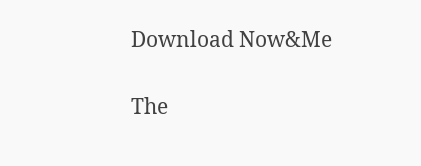Download Now&Me

The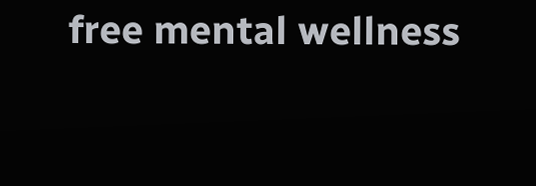free mental wellness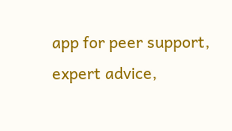app for peer support, expert advice,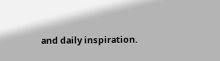and daily inspiration.